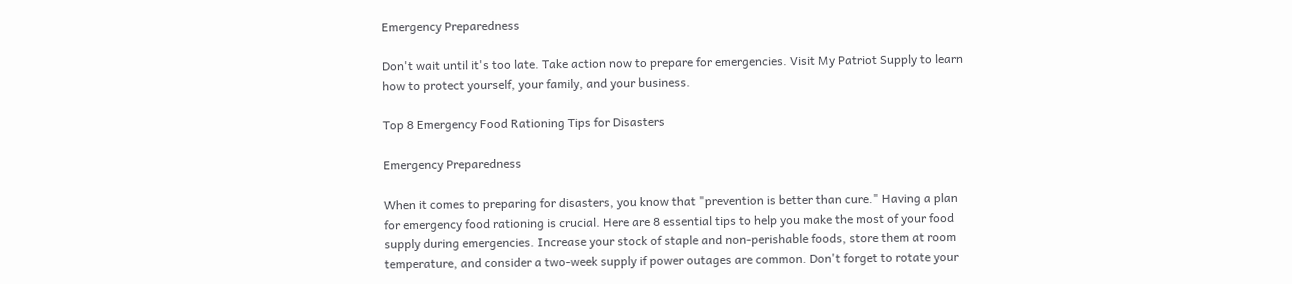Emergency Preparedness

Don't wait until it's too late. Take action now to prepare for emergencies. Visit My Patriot Supply to learn how to protect yourself, your family, and your business.

Top 8 Emergency Food Rationing Tips for Disasters

Emergency Preparedness

When it comes to preparing for disasters, you know that "prevention is better than cure." Having a plan for emergency food rationing is crucial. Here are 8 essential tips to help you make the most of your food supply during emergencies. Increase your stock of staple and non-perishable foods, store them at room temperature, and consider a two-week supply if power outages are common. Don't forget to rotate your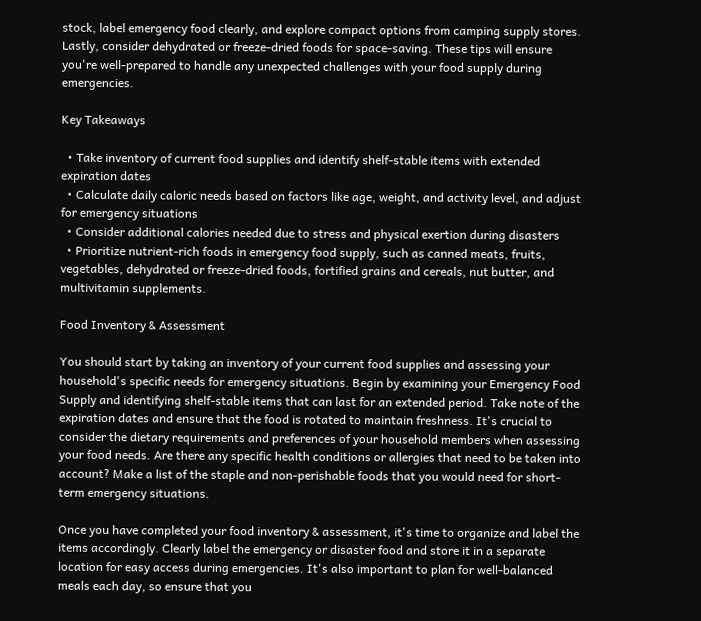stock, label emergency food clearly, and explore compact options from camping supply stores. Lastly, consider dehydrated or freeze-dried foods for space-saving. These tips will ensure you're well-prepared to handle any unexpected challenges with your food supply during emergencies.

Key Takeaways

  • Take inventory of current food supplies and identify shelf-stable items with extended expiration dates
  • Calculate daily caloric needs based on factors like age, weight, and activity level, and adjust for emergency situations
  • Consider additional calories needed due to stress and physical exertion during disasters
  • Prioritize nutrient-rich foods in emergency food supply, such as canned meats, fruits, vegetables, dehydrated or freeze-dried foods, fortified grains and cereals, nut butter, and multivitamin supplements.

Food Inventory & Assessment

You should start by taking an inventory of your current food supplies and assessing your household's specific needs for emergency situations. Begin by examining your Emergency Food Supply and identifying shelf-stable items that can last for an extended period. Take note of the expiration dates and ensure that the food is rotated to maintain freshness. It's crucial to consider the dietary requirements and preferences of your household members when assessing your food needs. Are there any specific health conditions or allergies that need to be taken into account? Make a list of the staple and non-perishable foods that you would need for short-term emergency situations.

Once you have completed your food inventory & assessment, it's time to organize and label the items accordingly. Clearly label the emergency or disaster food and store it in a separate location for easy access during emergencies. It's also important to plan for well-balanced meals each day, so ensure that you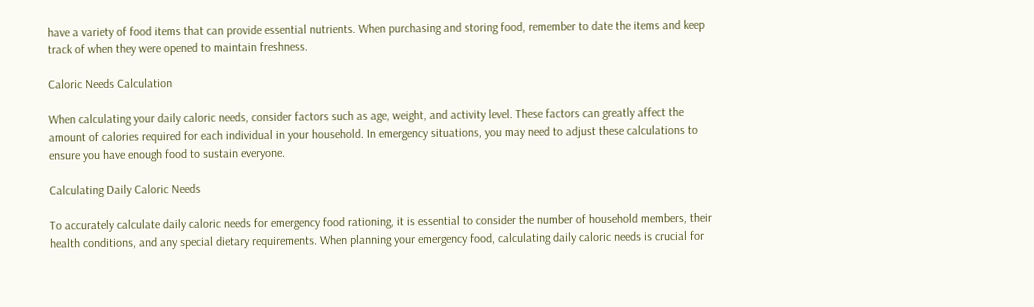have a variety of food items that can provide essential nutrients. When purchasing and storing food, remember to date the items and keep track of when they were opened to maintain freshness.

Caloric Needs Calculation

When calculating your daily caloric needs, consider factors such as age, weight, and activity level. These factors can greatly affect the amount of calories required for each individual in your household. In emergency situations, you may need to adjust these calculations to ensure you have enough food to sustain everyone.

Calculating Daily Caloric Needs

To accurately calculate daily caloric needs for emergency food rationing, it is essential to consider the number of household members, their health conditions, and any special dietary requirements. When planning your emergency food, calculating daily caloric needs is crucial for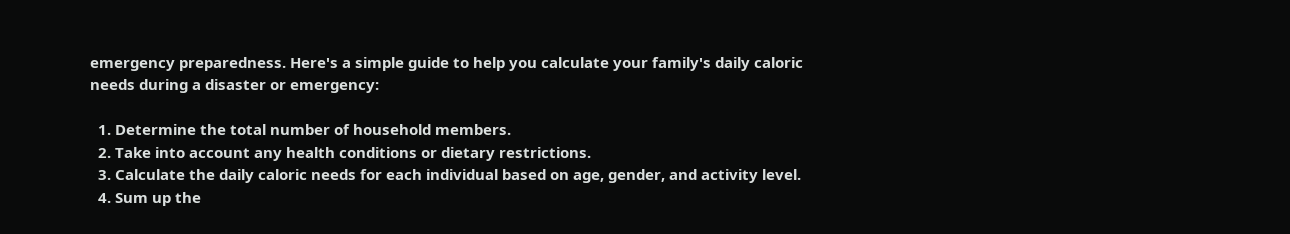emergency preparedness. Here's a simple guide to help you calculate your family's daily caloric needs during a disaster or emergency:

  1. Determine the total number of household members.
  2. Take into account any health conditions or dietary restrictions.
  3. Calculate the daily caloric needs for each individual based on age, gender, and activity level.
  4. Sum up the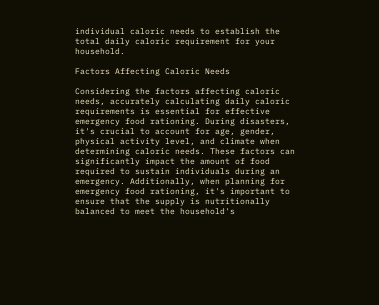individual caloric needs to establish the total daily caloric requirement for your household.

Factors Affecting Caloric Needs

Considering the factors affecting caloric needs, accurately calculating daily caloric requirements is essential for effective emergency food rationing. During disasters, it's crucial to account for age, gender, physical activity level, and climate when determining caloric needs. These factors can significantly impact the amount of food required to sustain individuals during an emergency. Additionally, when planning for emergency food rationing, it's important to ensure that the supply is nutritionally balanced to meet the household's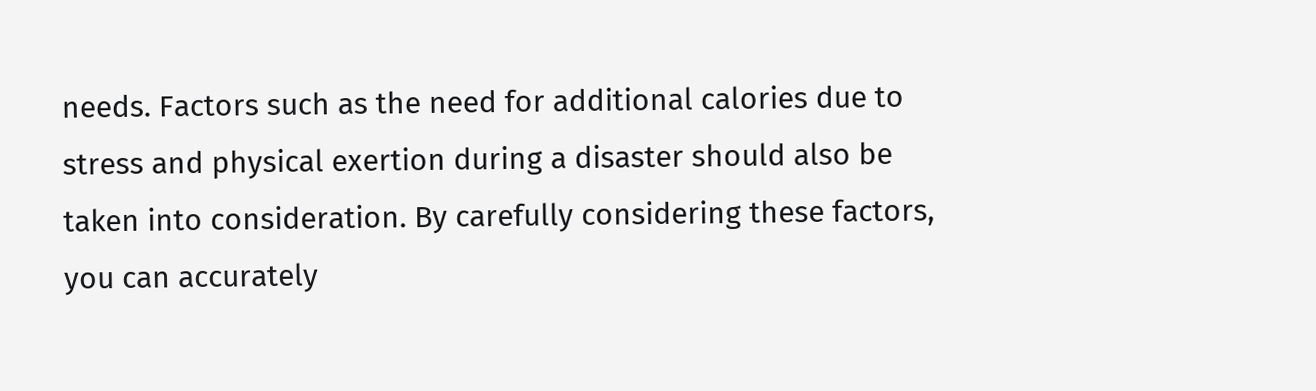needs. Factors such as the need for additional calories due to stress and physical exertion during a disaster should also be taken into consideration. By carefully considering these factors, you can accurately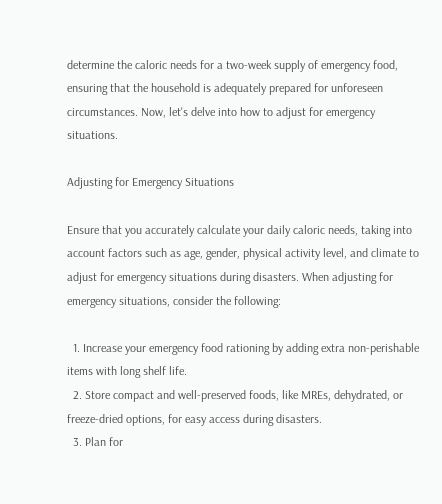determine the caloric needs for a two-week supply of emergency food, ensuring that the household is adequately prepared for unforeseen circumstances. Now, let's delve into how to adjust for emergency situations.

Adjusting for Emergency Situations

Ensure that you accurately calculate your daily caloric needs, taking into account factors such as age, gender, physical activity level, and climate to adjust for emergency situations during disasters. When adjusting for emergency situations, consider the following:

  1. Increase your emergency food rationing by adding extra non-perishable items with long shelf life.
  2. Store compact and well-preserved foods, like MREs, dehydrated, or freeze-dried options, for easy access during disasters.
  3. Plan for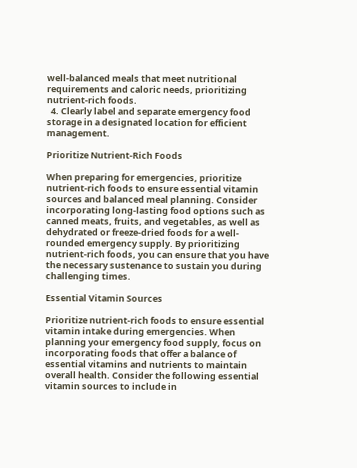well-balanced meals that meet nutritional requirements and caloric needs, prioritizing nutrient-rich foods.
  4. Clearly label and separate emergency food storage in a designated location for efficient management.

Prioritize Nutrient-Rich Foods

When preparing for emergencies, prioritize nutrient-rich foods to ensure essential vitamin sources and balanced meal planning. Consider incorporating long-lasting food options such as canned meats, fruits, and vegetables, as well as dehydrated or freeze-dried foods for a well-rounded emergency supply. By prioritizing nutrient-rich foods, you can ensure that you have the necessary sustenance to sustain you during challenging times.

Essential Vitamin Sources

Prioritize nutrient-rich foods to ensure essential vitamin intake during emergencies. When planning your emergency food supply, focus on incorporating foods that offer a balance of essential vitamins and nutrients to maintain overall health. Consider the following essential vitamin sources to include in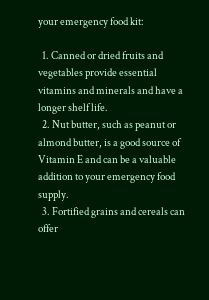your emergency food kit:

  1. Canned or dried fruits and vegetables provide essential vitamins and minerals and have a longer shelf life.
  2. Nut butter, such as peanut or almond butter, is a good source of Vitamin E and can be a valuable addition to your emergency food supply.
  3. Fortified grains and cereals can offer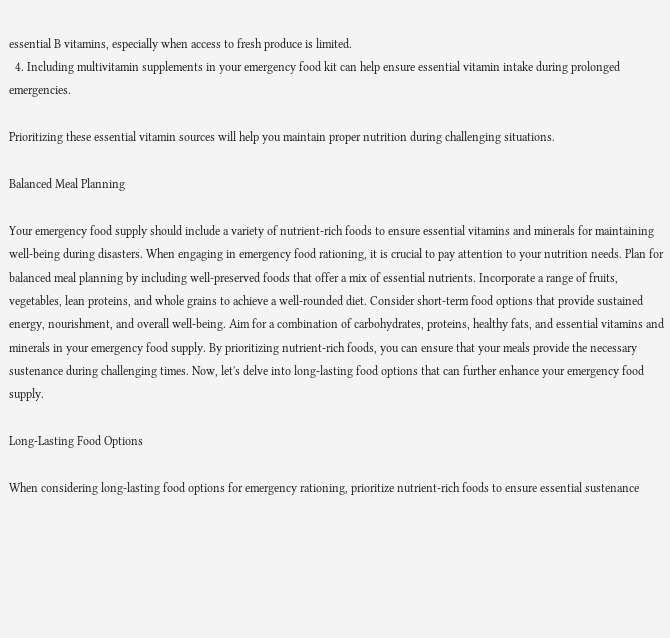essential B vitamins, especially when access to fresh produce is limited.
  4. Including multivitamin supplements in your emergency food kit can help ensure essential vitamin intake during prolonged emergencies.

Prioritizing these essential vitamin sources will help you maintain proper nutrition during challenging situations.

Balanced Meal Planning

Your emergency food supply should include a variety of nutrient-rich foods to ensure essential vitamins and minerals for maintaining well-being during disasters. When engaging in emergency food rationing, it is crucial to pay attention to your nutrition needs. Plan for balanced meal planning by including well-preserved foods that offer a mix of essential nutrients. Incorporate a range of fruits, vegetables, lean proteins, and whole grains to achieve a well-rounded diet. Consider short-term food options that provide sustained energy, nourishment, and overall well-being. Aim for a combination of carbohydrates, proteins, healthy fats, and essential vitamins and minerals in your emergency food supply. By prioritizing nutrient-rich foods, you can ensure that your meals provide the necessary sustenance during challenging times. Now, let's delve into long-lasting food options that can further enhance your emergency food supply.

Long-Lasting Food Options

When considering long-lasting food options for emergency rationing, prioritize nutrient-rich foods to ensure essential sustenance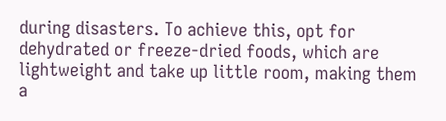during disasters. To achieve this, opt for dehydrated or freeze-dried foods, which are lightweight and take up little room, making them a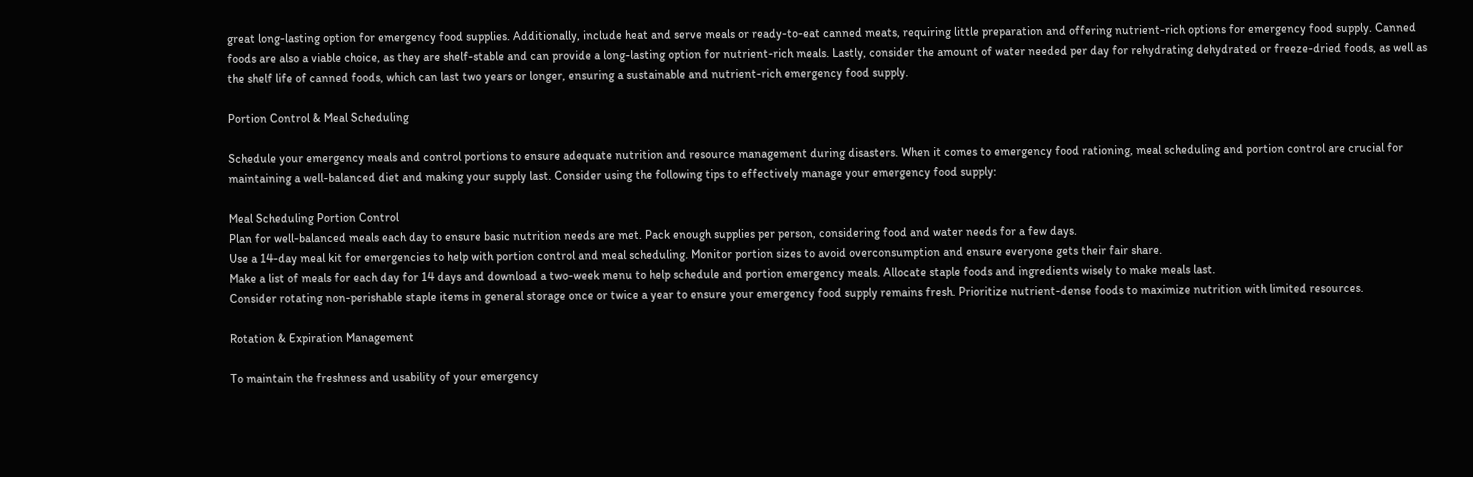great long-lasting option for emergency food supplies. Additionally, include heat and serve meals or ready-to-eat canned meats, requiring little preparation and offering nutrient-rich options for emergency food supply. Canned foods are also a viable choice, as they are shelf-stable and can provide a long-lasting option for nutrient-rich meals. Lastly, consider the amount of water needed per day for rehydrating dehydrated or freeze-dried foods, as well as the shelf life of canned foods, which can last two years or longer, ensuring a sustainable and nutrient-rich emergency food supply.

Portion Control & Meal Scheduling

Schedule your emergency meals and control portions to ensure adequate nutrition and resource management during disasters. When it comes to emergency food rationing, meal scheduling and portion control are crucial for maintaining a well-balanced diet and making your supply last. Consider using the following tips to effectively manage your emergency food supply:

Meal Scheduling Portion Control
Plan for well-balanced meals each day to ensure basic nutrition needs are met. Pack enough supplies per person, considering food and water needs for a few days.
Use a 14-day meal kit for emergencies to help with portion control and meal scheduling. Monitor portion sizes to avoid overconsumption and ensure everyone gets their fair share.
Make a list of meals for each day for 14 days and download a two-week menu to help schedule and portion emergency meals. Allocate staple foods and ingredients wisely to make meals last.
Consider rotating non-perishable staple items in general storage once or twice a year to ensure your emergency food supply remains fresh. Prioritize nutrient-dense foods to maximize nutrition with limited resources.

Rotation & Expiration Management

To maintain the freshness and usability of your emergency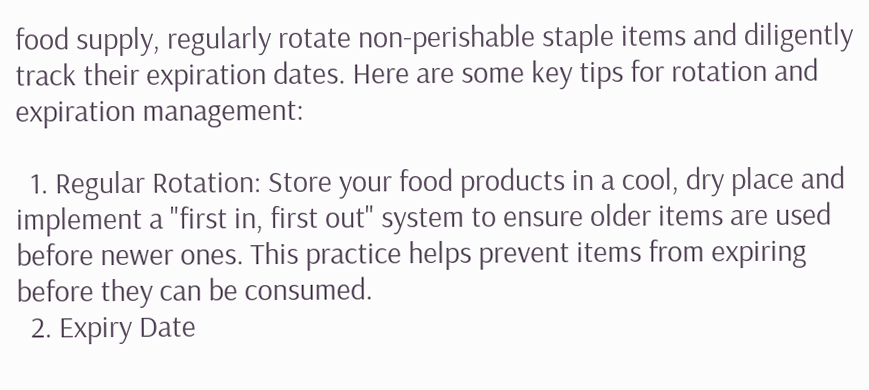food supply, regularly rotate non-perishable staple items and diligently track their expiration dates. Here are some key tips for rotation and expiration management:

  1. Regular Rotation: Store your food products in a cool, dry place and implement a "first in, first out" system to ensure older items are used before newer ones. This practice helps prevent items from expiring before they can be consumed.
  2. Expiry Date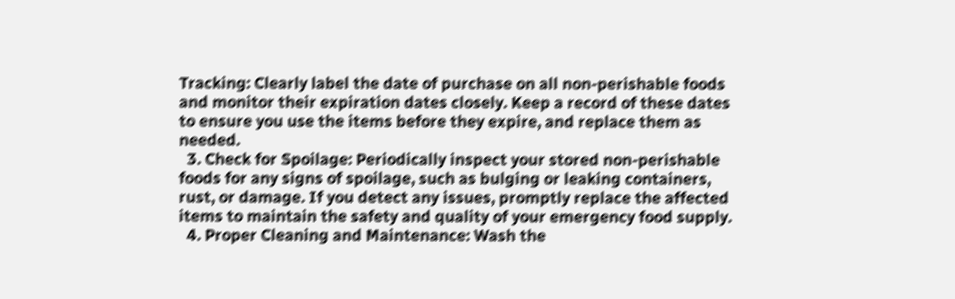Tracking: Clearly label the date of purchase on all non-perishable foods and monitor their expiration dates closely. Keep a record of these dates to ensure you use the items before they expire, and replace them as needed.
  3. Check for Spoilage: Periodically inspect your stored non-perishable foods for any signs of spoilage, such as bulging or leaking containers, rust, or damage. If you detect any issues, promptly replace the affected items to maintain the safety and quality of your emergency food supply.
  4. Proper Cleaning and Maintenance: Wash the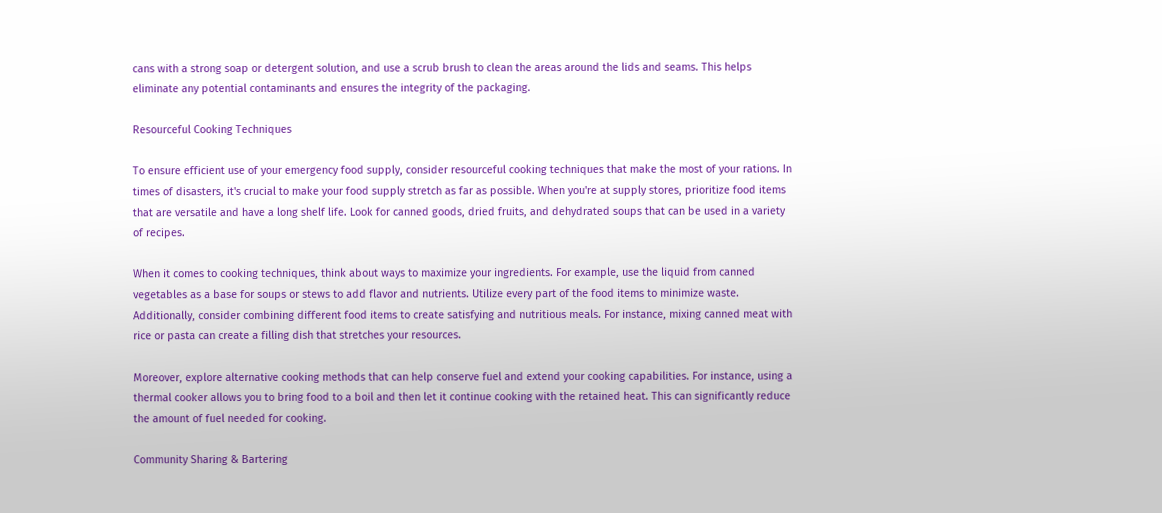cans with a strong soap or detergent solution, and use a scrub brush to clean the areas around the lids and seams. This helps eliminate any potential contaminants and ensures the integrity of the packaging.

Resourceful Cooking Techniques

To ensure efficient use of your emergency food supply, consider resourceful cooking techniques that make the most of your rations. In times of disasters, it's crucial to make your food supply stretch as far as possible. When you're at supply stores, prioritize food items that are versatile and have a long shelf life. Look for canned goods, dried fruits, and dehydrated soups that can be used in a variety of recipes.

When it comes to cooking techniques, think about ways to maximize your ingredients. For example, use the liquid from canned vegetables as a base for soups or stews to add flavor and nutrients. Utilize every part of the food items to minimize waste. Additionally, consider combining different food items to create satisfying and nutritious meals. For instance, mixing canned meat with rice or pasta can create a filling dish that stretches your resources.

Moreover, explore alternative cooking methods that can help conserve fuel and extend your cooking capabilities. For instance, using a thermal cooker allows you to bring food to a boil and then let it continue cooking with the retained heat. This can significantly reduce the amount of fuel needed for cooking.

Community Sharing & Bartering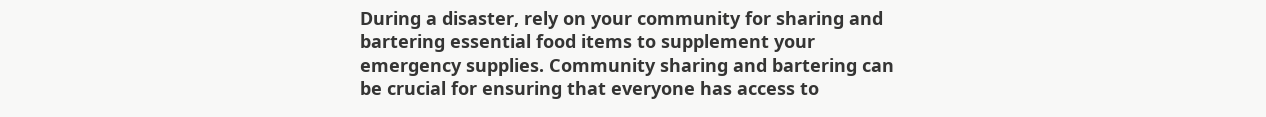During a disaster, rely on your community for sharing and bartering essential food items to supplement your emergency supplies. Community sharing and bartering can be crucial for ensuring that everyone has access to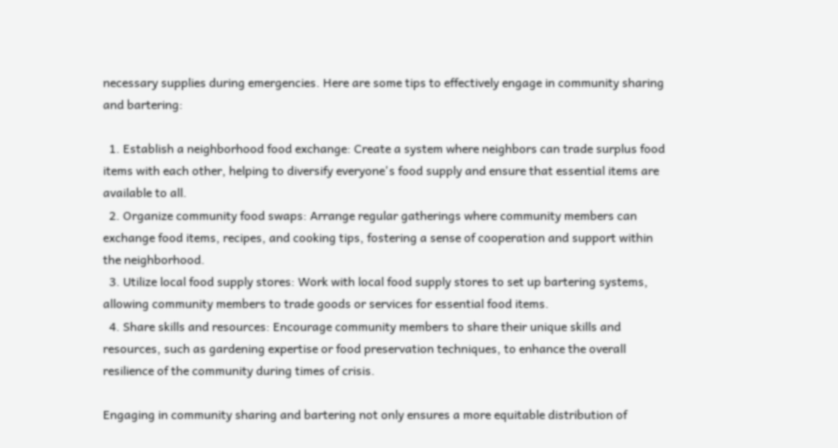necessary supplies during emergencies. Here are some tips to effectively engage in community sharing and bartering:

  1. Establish a neighborhood food exchange: Create a system where neighbors can trade surplus food items with each other, helping to diversify everyone's food supply and ensure that essential items are available to all.
  2. Organize community food swaps: Arrange regular gatherings where community members can exchange food items, recipes, and cooking tips, fostering a sense of cooperation and support within the neighborhood.
  3. Utilize local food supply stores: Work with local food supply stores to set up bartering systems, allowing community members to trade goods or services for essential food items.
  4. Share skills and resources: Encourage community members to share their unique skills and resources, such as gardening expertise or food preservation techniques, to enhance the overall resilience of the community during times of crisis.

Engaging in community sharing and bartering not only ensures a more equitable distribution of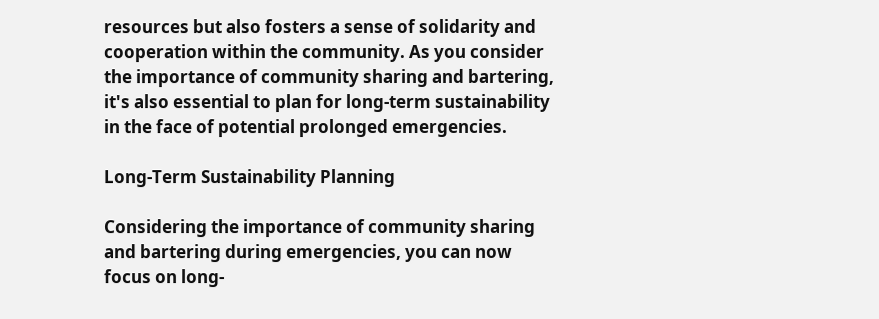resources but also fosters a sense of solidarity and cooperation within the community. As you consider the importance of community sharing and bartering, it's also essential to plan for long-term sustainability in the face of potential prolonged emergencies.

Long-Term Sustainability Planning

Considering the importance of community sharing and bartering during emergencies, you can now focus on long-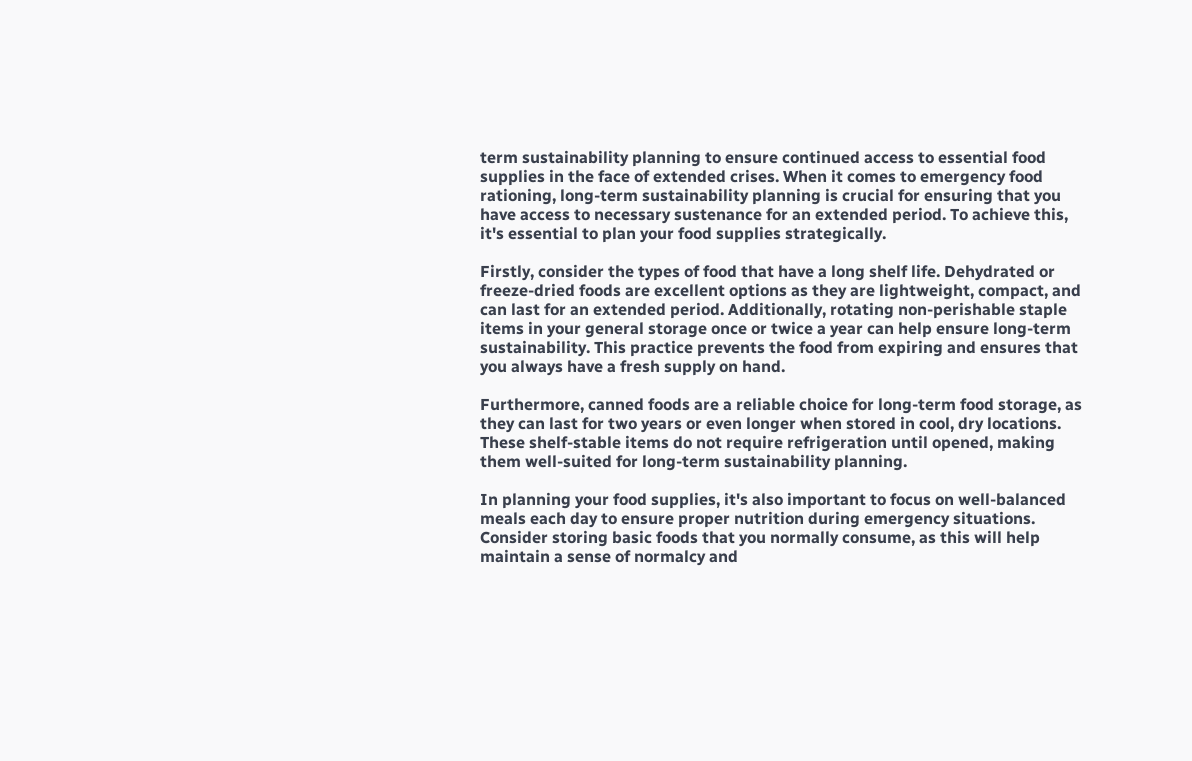term sustainability planning to ensure continued access to essential food supplies in the face of extended crises. When it comes to emergency food rationing, long-term sustainability planning is crucial for ensuring that you have access to necessary sustenance for an extended period. To achieve this, it's essential to plan your food supplies strategically.

Firstly, consider the types of food that have a long shelf life. Dehydrated or freeze-dried foods are excellent options as they are lightweight, compact, and can last for an extended period. Additionally, rotating non-perishable staple items in your general storage once or twice a year can help ensure long-term sustainability. This practice prevents the food from expiring and ensures that you always have a fresh supply on hand.

Furthermore, canned foods are a reliable choice for long-term food storage, as they can last for two years or even longer when stored in cool, dry locations. These shelf-stable items do not require refrigeration until opened, making them well-suited for long-term sustainability planning.

In planning your food supplies, it's also important to focus on well-balanced meals each day to ensure proper nutrition during emergency situations. Consider storing basic foods that you normally consume, as this will help maintain a sense of normalcy and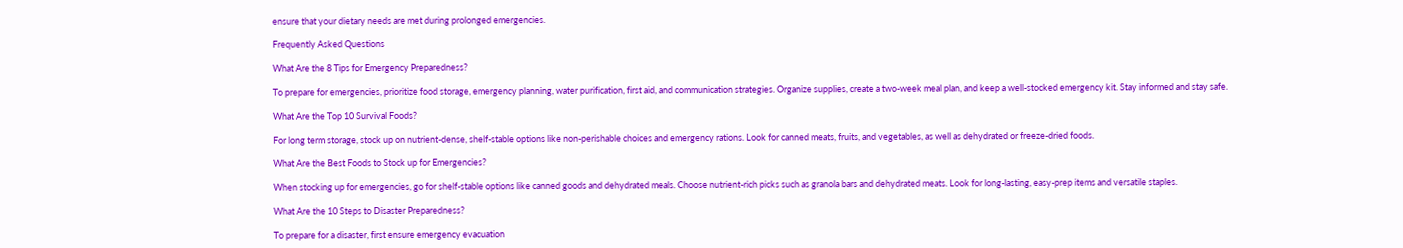ensure that your dietary needs are met during prolonged emergencies.

Frequently Asked Questions

What Are the 8 Tips for Emergency Preparedness?

To prepare for emergencies, prioritize food storage, emergency planning, water purification, first aid, and communication strategies. Organize supplies, create a two-week meal plan, and keep a well-stocked emergency kit. Stay informed and stay safe.

What Are the Top 10 Survival Foods?

For long term storage, stock up on nutrient-dense, shelf-stable options like non-perishable choices and emergency rations. Look for canned meats, fruits, and vegetables, as well as dehydrated or freeze-dried foods.

What Are the Best Foods to Stock up for Emergencies?

When stocking up for emergencies, go for shelf-stable options like canned goods and dehydrated meals. Choose nutrient-rich picks such as granola bars and dehydrated meats. Look for long-lasting, easy-prep items and versatile staples.

What Are the 10 Steps to Disaster Preparedness?

To prepare for a disaster, first ensure emergency evacuation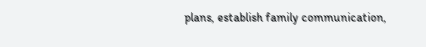plans, establish family communication,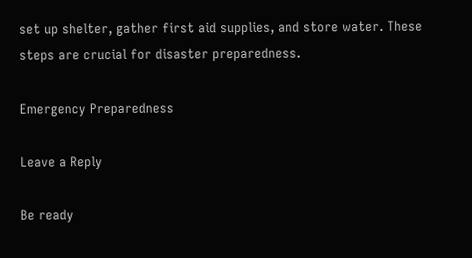set up shelter, gather first aid supplies, and store water. These steps are crucial for disaster preparedness.

Emergency Preparedness

Leave a Reply

Be ready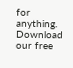for anything. Download our free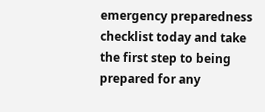emergency preparedness checklist today and take the first step to being prepared for any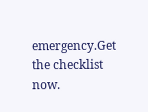emergency.Get the checklist now.